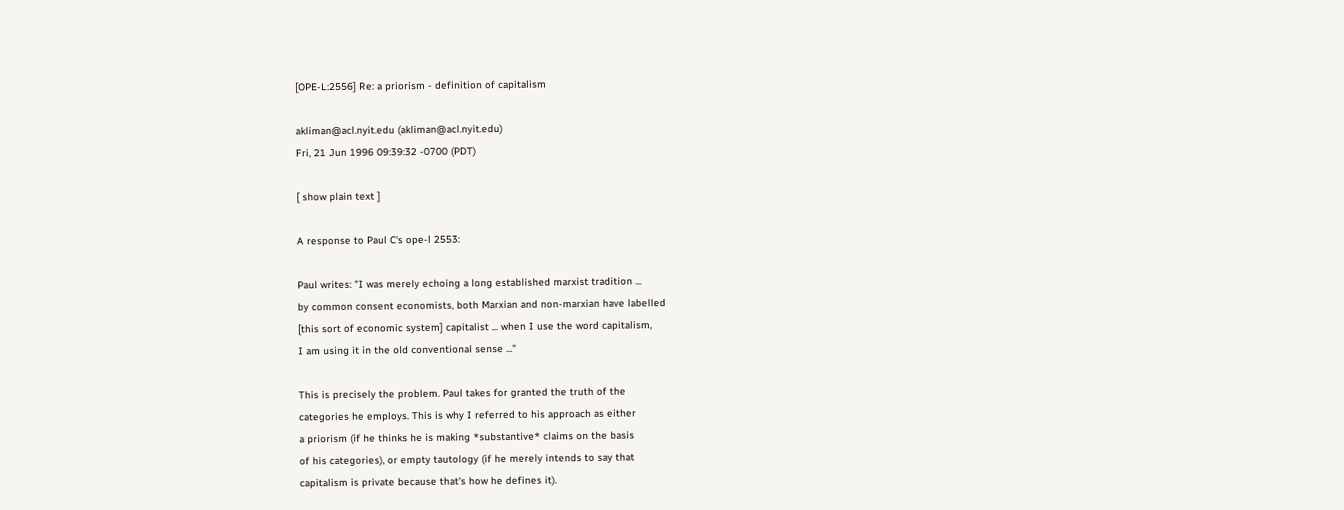[OPE-L:2556] Re: a priorism - definition of capitalism

akliman@acl.nyit.edu (akliman@acl.nyit.edu)
Fri, 21 Jun 1996 09:39:32 -0700 (PDT)

[ show plain text ]

A response to Paul C's ope-l 2553:

Paul writes: "I was merely echoing a long established marxist tradition ...
by common consent economists, both Marxian and non-marxian have labelled
[this sort of economic system] capitalist ... when I use the word capitalism,
I am using it in the old conventional sense ..."

This is precisely the problem. Paul takes for granted the truth of the
categories he employs. This is why I referred to his approach as either
a priorism (if he thinks he is making *substantive* claims on the basis
of his categories), or empty tautology (if he merely intends to say that
capitalism is private because that's how he defines it).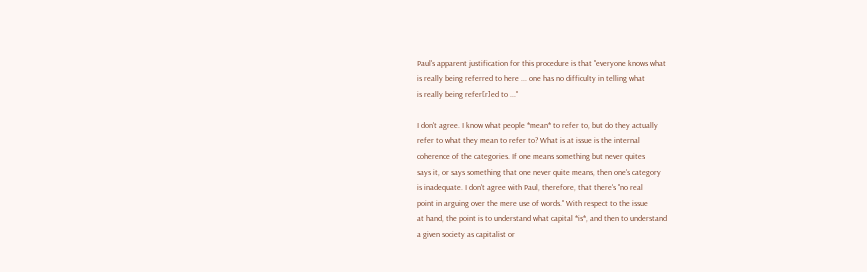Paul's apparent justification for this procedure is that "everyone knows what
is really being referred to here ... one has no difficulty in telling what
is really being refer[r]ed to ..."

I don't agree. I know what people *mean* to refer to, but do they actually
refer to what they mean to refer to? What is at issue is the internal
coherence of the categories. If one means something but never quites
says it, or says something that one never quite means, then one's category
is inadequate. I don't agree with Paul, therefore, that there's "no real
point in arguing over the mere use of words." With respect to the issue
at hand, the point is to understand what capital *is*, and then to understand
a given society as capitalist or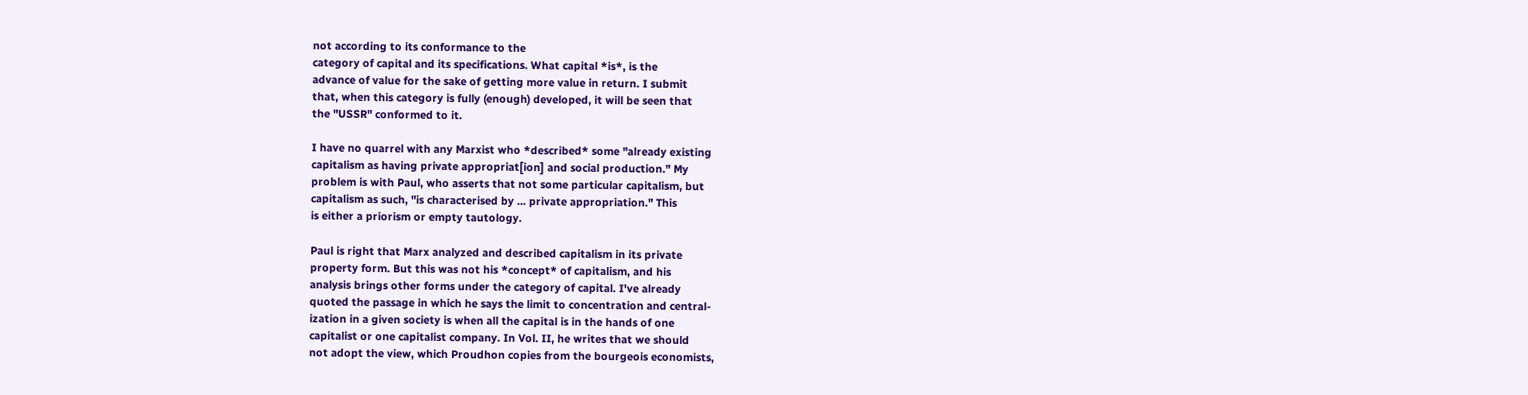not according to its conformance to the
category of capital and its specifications. What capital *is*, is the
advance of value for the sake of getting more value in return. I submit
that, when this category is fully (enough) developed, it will be seen that
the "USSR" conformed to it.

I have no quarrel with any Marxist who *described* some "already existing
capitalism as having private appropriat[ion] and social production." My
problem is with Paul, who asserts that not some particular capitalism, but
capitalism as such, "is characterised by ... private appropriation." This
is either a priorism or empty tautology.

Paul is right that Marx analyzed and described capitalism in its private
property form. But this was not his *concept* of capitalism, and his
analysis brings other forms under the category of capital. I've already
quoted the passage in which he says the limit to concentration and central-
ization in a given society is when all the capital is in the hands of one
capitalist or one capitalist company. In Vol. II, he writes that we should
not adopt the view, which Proudhon copies from the bourgeois economists,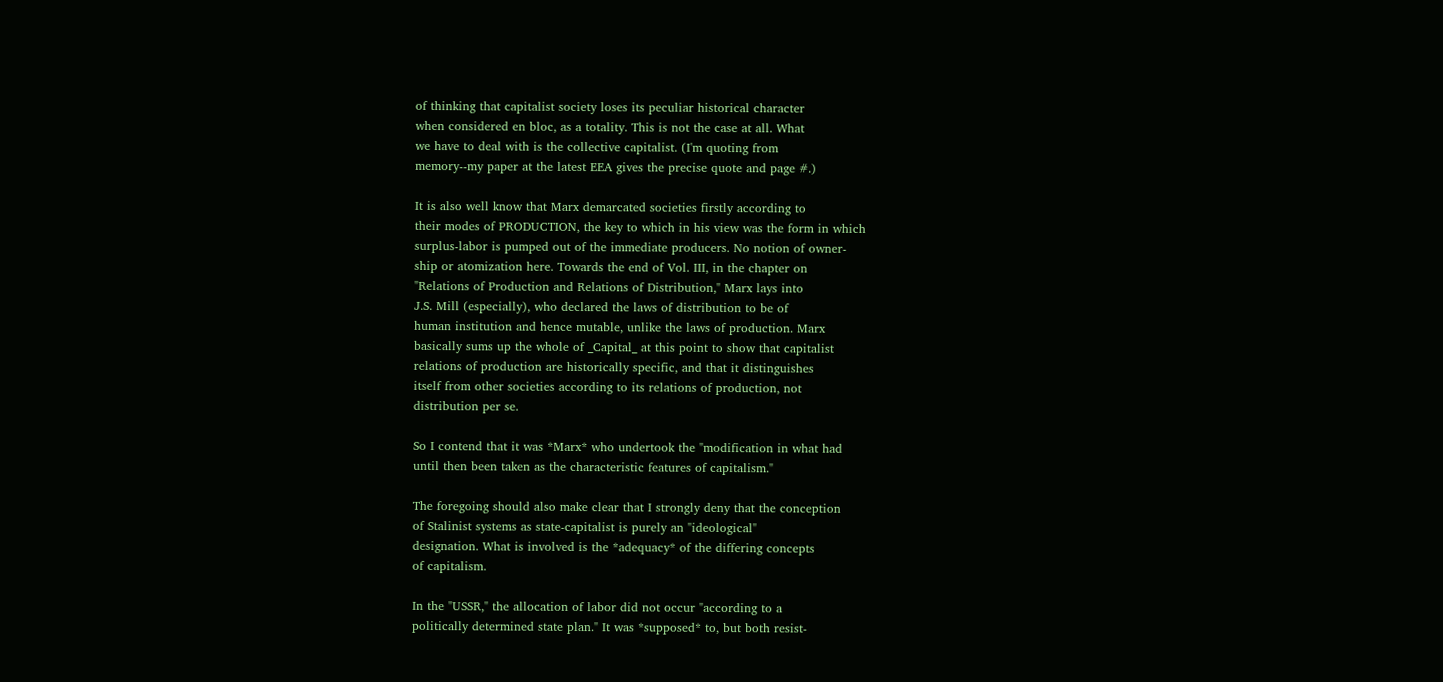of thinking that capitalist society loses its peculiar historical character
when considered en bloc, as a totality. This is not the case at all. What
we have to deal with is the collective capitalist. (I'm quoting from
memory--my paper at the latest EEA gives the precise quote and page #.)

It is also well know that Marx demarcated societies firstly according to
their modes of PRODUCTION, the key to which in his view was the form in which
surplus-labor is pumped out of the immediate producers. No notion of owner-
ship or atomization here. Towards the end of Vol. III, in the chapter on
"Relations of Production and Relations of Distribution," Marx lays into
J.S. Mill (especially), who declared the laws of distribution to be of
human institution and hence mutable, unlike the laws of production. Marx
basically sums up the whole of _Capital_ at this point to show that capitalist
relations of production are historically specific, and that it distinguishes
itself from other societies according to its relations of production, not
distribution per se.

So I contend that it was *Marx* who undertook the "modification in what had
until then been taken as the characteristic features of capitalism."

The foregoing should also make clear that I strongly deny that the conception
of Stalinist systems as state-capitalist is purely an "ideological"
designation. What is involved is the *adequacy* of the differing concepts
of capitalism.

In the "USSR," the allocation of labor did not occur "according to a
politically determined state plan." It was *supposed* to, but both resist-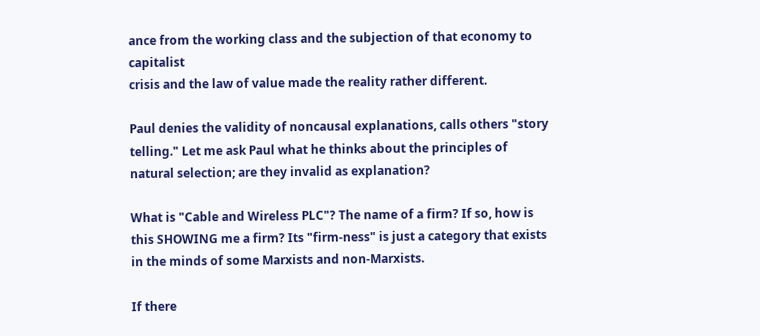ance from the working class and the subjection of that economy to capitalist
crisis and the law of value made the reality rather different.

Paul denies the validity of noncausal explanations, calls others "story
telling." Let me ask Paul what he thinks about the principles of
natural selection; are they invalid as explanation?

What is "Cable and Wireless PLC"? The name of a firm? If so, how is
this SHOWING me a firm? Its "firm-ness" is just a category that exists
in the minds of some Marxists and non-Marxists.

If there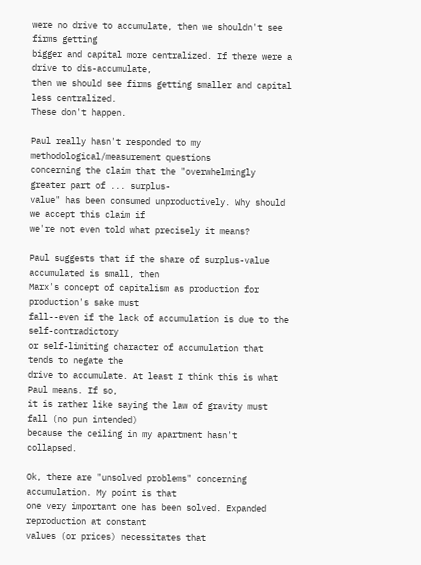were no drive to accumulate, then we shouldn't see firms getting
bigger and capital more centralized. If there were a drive to dis-accumulate,
then we should see firms getting smaller and capital less centralized.
These don't happen.

Paul really hasn't responded to my methodological/measurement questions
concerning the claim that the "overwhelmingly greater part of ... surplus-
value" has been consumed unproductively. Why should we accept this claim if
we're not even told what precisely it means?

Paul suggests that if the share of surplus-value accumulated is small, then
Marx's concept of capitalism as production for production's sake must
fall--even if the lack of accumulation is due to the self-contradictory
or self-limiting character of accumulation that tends to negate the
drive to accumulate. At least I think this is what Paul means. If so,
it is rather like saying the law of gravity must fall (no pun intended)
because the ceiling in my apartment hasn't collapsed.

Ok, there are "unsolved problems" concerning accumulation. My point is that
one very important one has been solved. Expanded reproduction at constant
values (or prices) necessitates that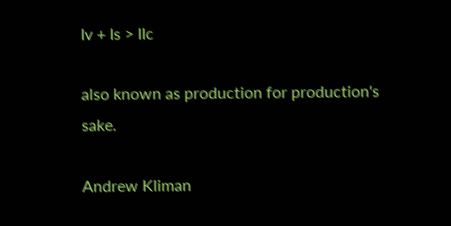Iv + Is > IIc

also known as production for production's sake.

Andrew Kliman